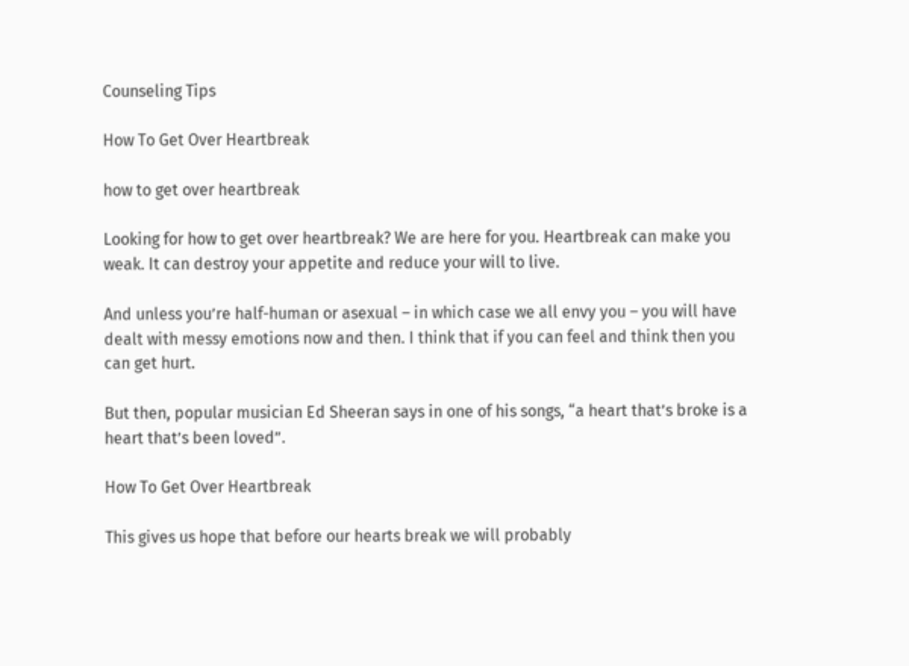Counseling Tips

How To Get Over Heartbreak

how to get over heartbreak

Looking for how to get over heartbreak? We are here for you. Heartbreak can make you weak. It can destroy your appetite and reduce your will to live.

And unless you’re half-human or asexual – in which case we all envy you – you will have dealt with messy emotions now and then. I think that if you can feel and think then you can get hurt.

But then, popular musician Ed Sheeran says in one of his songs, “a heart that’s broke is a heart that’s been loved”.

How To Get Over Heartbreak

This gives us hope that before our hearts break we will probably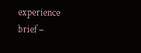experience brief –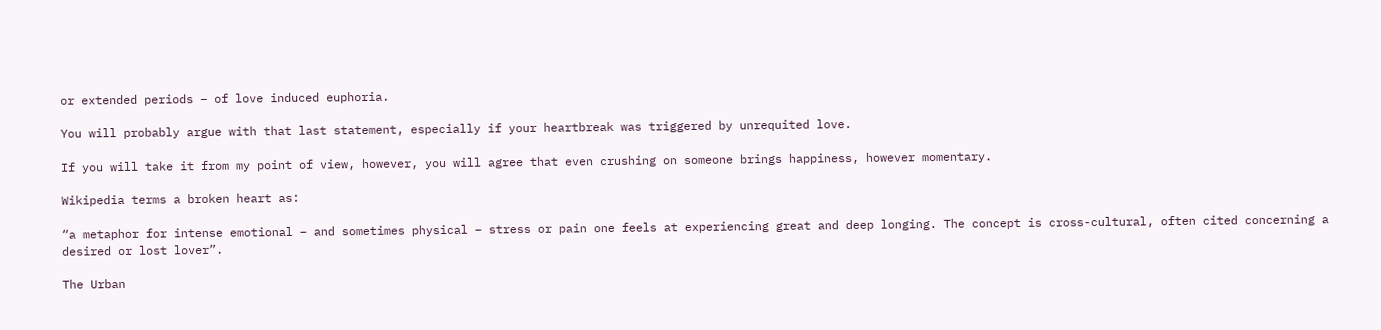or extended periods – of love induced euphoria.

You will probably argue with that last statement, especially if your heartbreak was triggered by unrequited love.

If you will take it from my point of view, however, you will agree that even crushing on someone brings happiness, however momentary.

Wikipedia terms a broken heart as:

“a metaphor for intense emotional – and sometimes physical – stress or pain one feels at experiencing great and deep longing. The concept is cross-cultural, often cited concerning a desired or lost lover”.

The Urban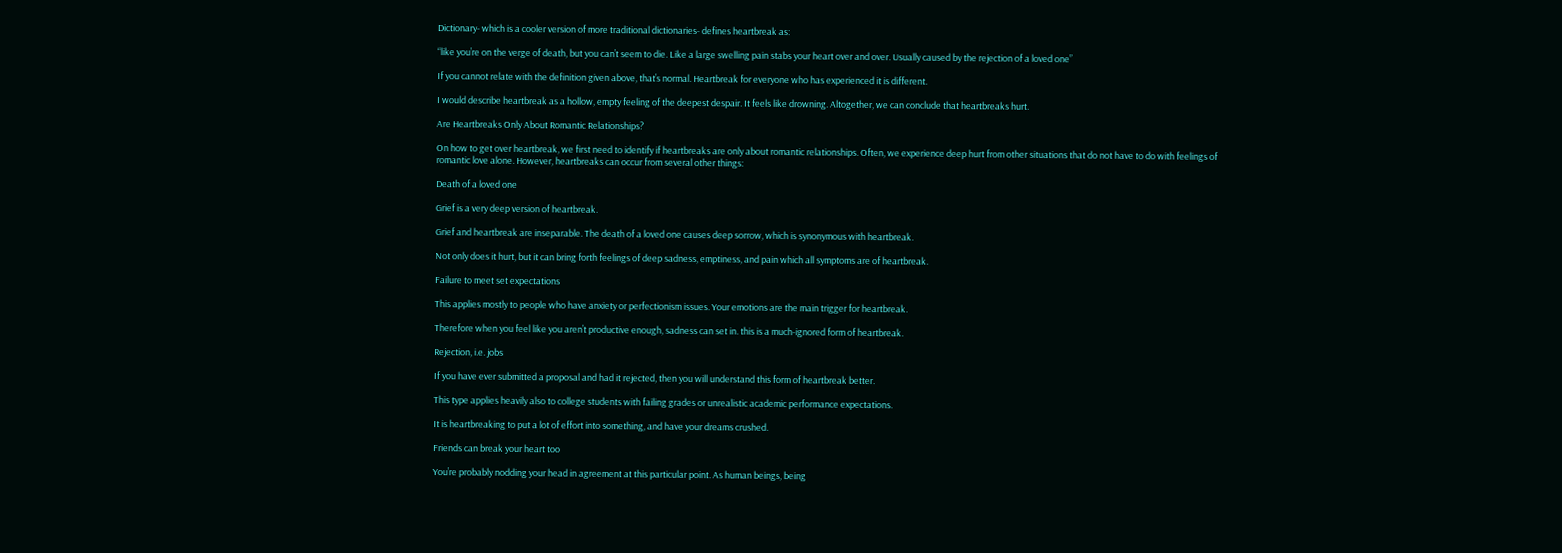Dictionary- which is a cooler version of more traditional dictionaries- defines heartbreak as:

“like you’re on the verge of death, but you can’t seem to die. Like a large swelling pain stabs your heart over and over. Usually caused by the rejection of a loved one”

If you cannot relate with the definition given above, that’s normal. Heartbreak for everyone who has experienced it is different.

I would describe heartbreak as a hollow, empty feeling of the deepest despair. It feels like drowning. Altogether, we can conclude that heartbreaks hurt.

Are Heartbreaks Only About Romantic Relationships?

On how to get over heartbreak, we first need to identify if heartbreaks are only about romantic relationships. Often, we experience deep hurt from other situations that do not have to do with feelings of romantic love alone. However, heartbreaks can occur from several other things:

Death of a loved one

Grief is a very deep version of heartbreak.

Grief and heartbreak are inseparable. The death of a loved one causes deep sorrow, which is synonymous with heartbreak.

Not only does it hurt, but it can bring forth feelings of deep sadness, emptiness, and pain which all symptoms are of heartbreak.

Failure to meet set expectations

This applies mostly to people who have anxiety or perfectionism issues. Your emotions are the main trigger for heartbreak.

Therefore when you feel like you aren’t productive enough, sadness can set in. this is a much-ignored form of heartbreak.

Rejection, i.e. jobs

If you have ever submitted a proposal and had it rejected, then you will understand this form of heartbreak better.

This type applies heavily also to college students with failing grades or unrealistic academic performance expectations.

It is heartbreaking to put a lot of effort into something, and have your dreams crushed.

Friends can break your heart too

You’re probably nodding your head in agreement at this particular point. As human beings, being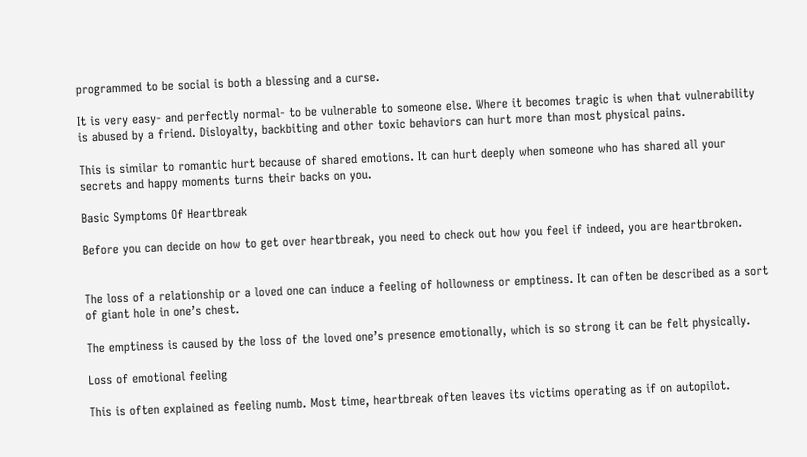programmed to be social is both a blessing and a curse.

It is very easy- and perfectly normal- to be vulnerable to someone else. Where it becomes tragic is when that vulnerability is abused by a friend. Disloyalty, backbiting and other toxic behaviors can hurt more than most physical pains.

This is similar to romantic hurt because of shared emotions. It can hurt deeply when someone who has shared all your secrets and happy moments turns their backs on you.

Basic Symptoms Of Heartbreak

Before you can decide on how to get over heartbreak, you need to check out how you feel if indeed, you are heartbroken.


The loss of a relationship or a loved one can induce a feeling of hollowness or emptiness. It can often be described as a sort of giant hole in one’s chest.

The emptiness is caused by the loss of the loved one’s presence emotionally, which is so strong it can be felt physically.

Loss of emotional feeling

This is often explained as feeling numb. Most time, heartbreak often leaves its victims operating as if on autopilot.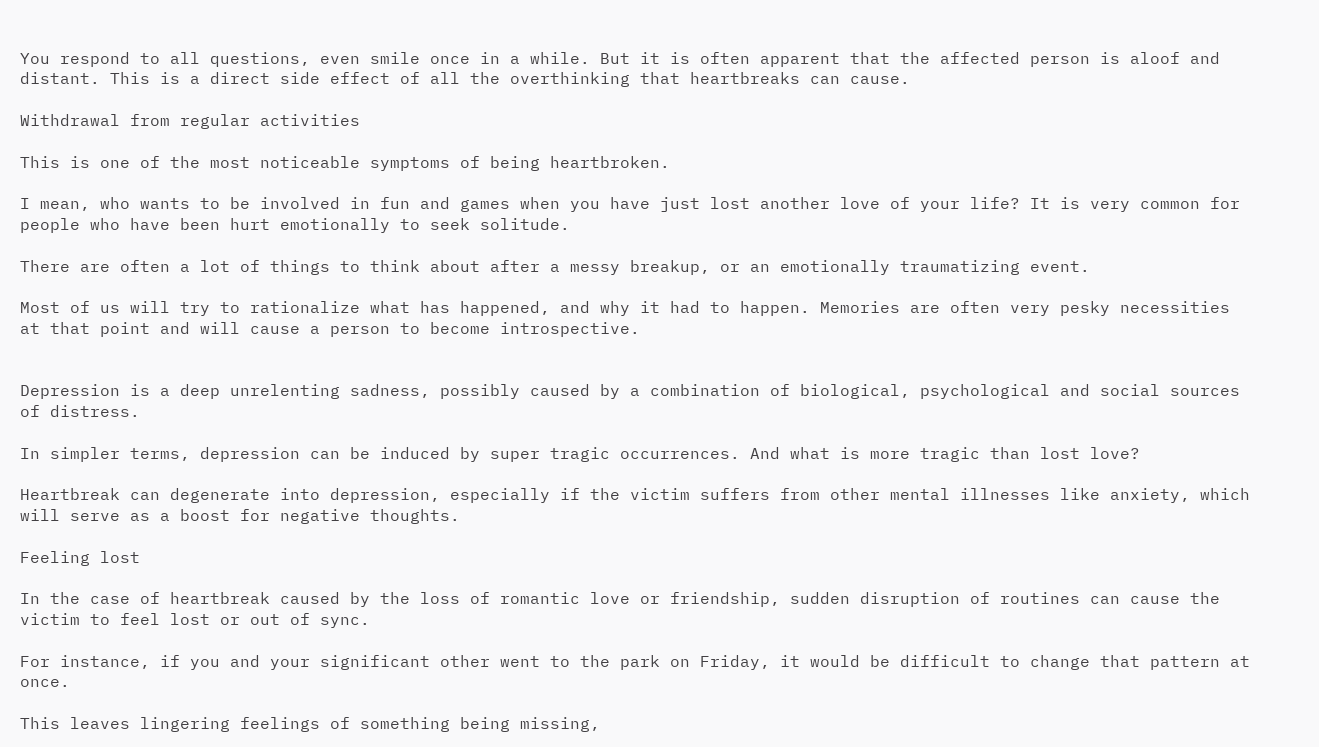You respond to all questions, even smile once in a while. But it is often apparent that the affected person is aloof and distant. This is a direct side effect of all the overthinking that heartbreaks can cause.

Withdrawal from regular activities

This is one of the most noticeable symptoms of being heartbroken.

I mean, who wants to be involved in fun and games when you have just lost another love of your life? It is very common for people who have been hurt emotionally to seek solitude.

There are often a lot of things to think about after a messy breakup, or an emotionally traumatizing event.

Most of us will try to rationalize what has happened, and why it had to happen. Memories are often very pesky necessities at that point and will cause a person to become introspective.


Depression is a deep unrelenting sadness, possibly caused by a combination of biological, psychological and social sources of distress.

In simpler terms, depression can be induced by super tragic occurrences. And what is more tragic than lost love?

Heartbreak can degenerate into depression, especially if the victim suffers from other mental illnesses like anxiety, which will serve as a boost for negative thoughts.

Feeling lost

In the case of heartbreak caused by the loss of romantic love or friendship, sudden disruption of routines can cause the victim to feel lost or out of sync.

For instance, if you and your significant other went to the park on Friday, it would be difficult to change that pattern at once.

This leaves lingering feelings of something being missing,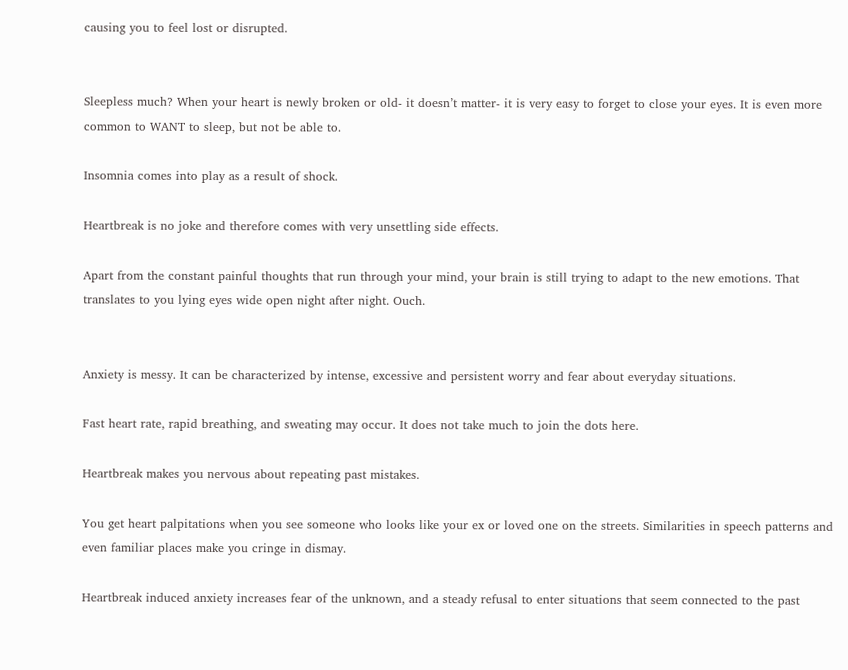causing you to feel lost or disrupted.


Sleepless much? When your heart is newly broken or old- it doesn’t matter- it is very easy to forget to close your eyes. It is even more common to WANT to sleep, but not be able to.

Insomnia comes into play as a result of shock.

Heartbreak is no joke and therefore comes with very unsettling side effects.

Apart from the constant painful thoughts that run through your mind, your brain is still trying to adapt to the new emotions. That translates to you lying eyes wide open night after night. Ouch.


Anxiety is messy. It can be characterized by intense, excessive and persistent worry and fear about everyday situations.

Fast heart rate, rapid breathing, and sweating may occur. It does not take much to join the dots here.

Heartbreak makes you nervous about repeating past mistakes.

You get heart palpitations when you see someone who looks like your ex or loved one on the streets. Similarities in speech patterns and even familiar places make you cringe in dismay.

Heartbreak induced anxiety increases fear of the unknown, and a steady refusal to enter situations that seem connected to the past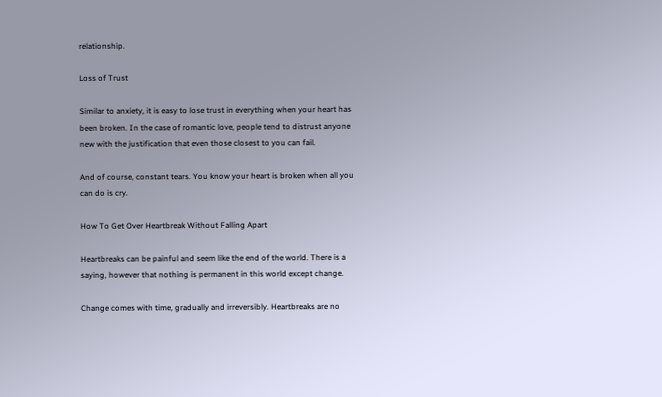relationship.

Loss of Trust

Similar to anxiety, it is easy to lose trust in everything when your heart has been broken. In the case of romantic love, people tend to distrust anyone new with the justification that even those closest to you can fail.

And of course, constant tears. You know your heart is broken when all you can do is cry.

How To Get Over Heartbreak Without Falling Apart

Heartbreaks can be painful and seem like the end of the world. There is a saying, however that nothing is permanent in this world except change.

Change comes with time, gradually and irreversibly. Heartbreaks are no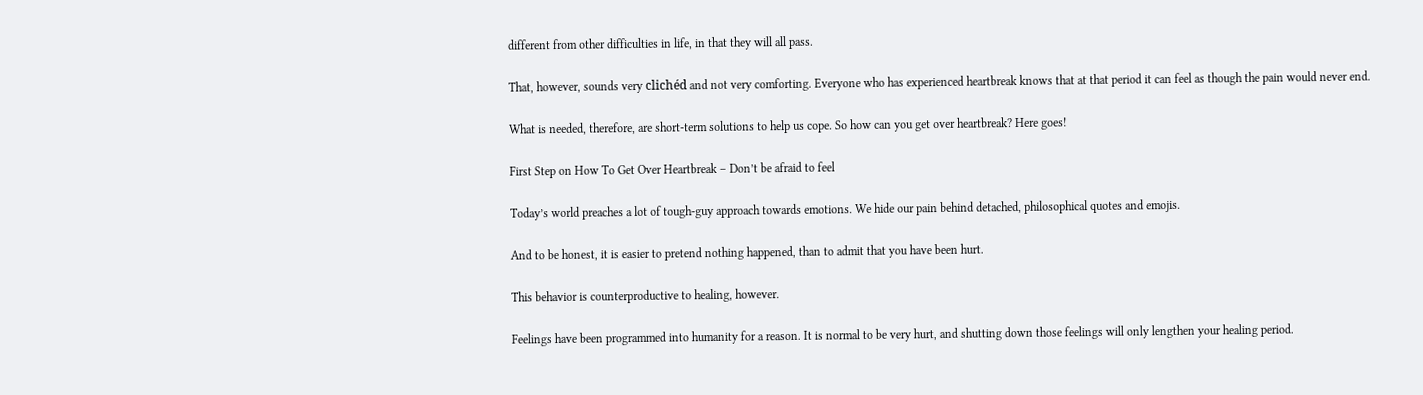different from other difficulties in life, in that they will all pass.

That, however, sounds very clichéd and not very comforting. Everyone who has experienced heartbreak knows that at that period it can feel as though the pain would never end.

What is needed, therefore, are short-term solutions to help us cope. So how can you get over heartbreak? Here goes!

First Step on How To Get Over Heartbreak – Don’t be afraid to feel

Today’s world preaches a lot of tough-guy approach towards emotions. We hide our pain behind detached, philosophical quotes and emojis.

And to be honest, it is easier to pretend nothing happened, than to admit that you have been hurt.

This behavior is counterproductive to healing, however.

Feelings have been programmed into humanity for a reason. It is normal to be very hurt, and shutting down those feelings will only lengthen your healing period.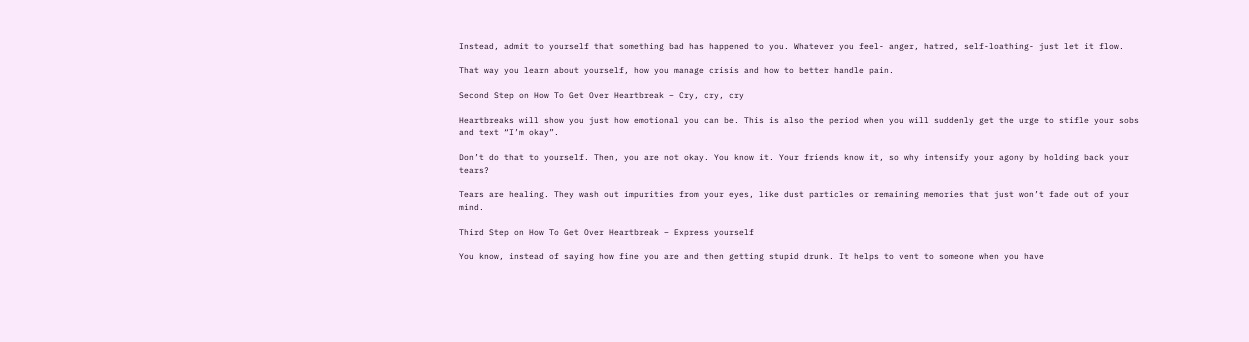Instead, admit to yourself that something bad has happened to you. Whatever you feel- anger, hatred, self-loathing- just let it flow.

That way you learn about yourself, how you manage crisis and how to better handle pain.

Second Step on How To Get Over Heartbreak – Cry, cry, cry

Heartbreaks will show you just how emotional you can be. This is also the period when you will suddenly get the urge to stifle your sobs and text “I’m okay”.

Don’t do that to yourself. Then, you are not okay. You know it. Your friends know it, so why intensify your agony by holding back your tears?

Tears are healing. They wash out impurities from your eyes, like dust particles or remaining memories that just won’t fade out of your mind.

Third Step on How To Get Over Heartbreak – Express yourself

You know, instead of saying how fine you are and then getting stupid drunk. It helps to vent to someone when you have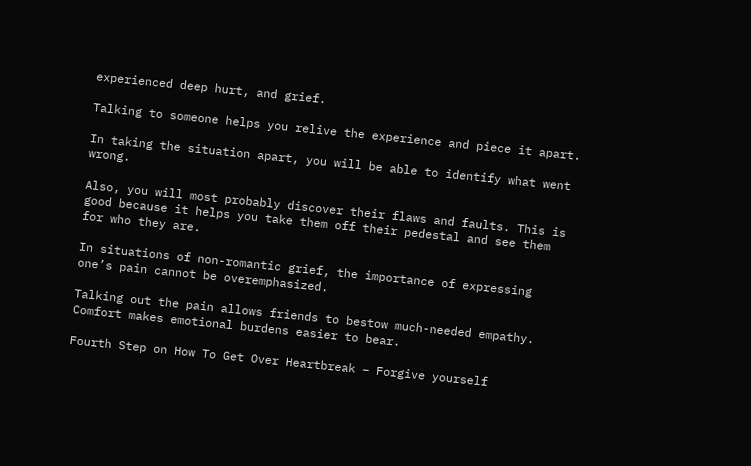experienced deep hurt, and grief.

Talking to someone helps you relive the experience and piece it apart.

In taking the situation apart, you will be able to identify what went wrong.

Also, you will most probably discover their flaws and faults. This is good because it helps you take them off their pedestal and see them for who they are.

In situations of non-romantic grief, the importance of expressing one’s pain cannot be overemphasized.

Talking out the pain allows friends to bestow much-needed empathy. Comfort makes emotional burdens easier to bear.

Fourth Step on How To Get Over Heartbreak – Forgive yourself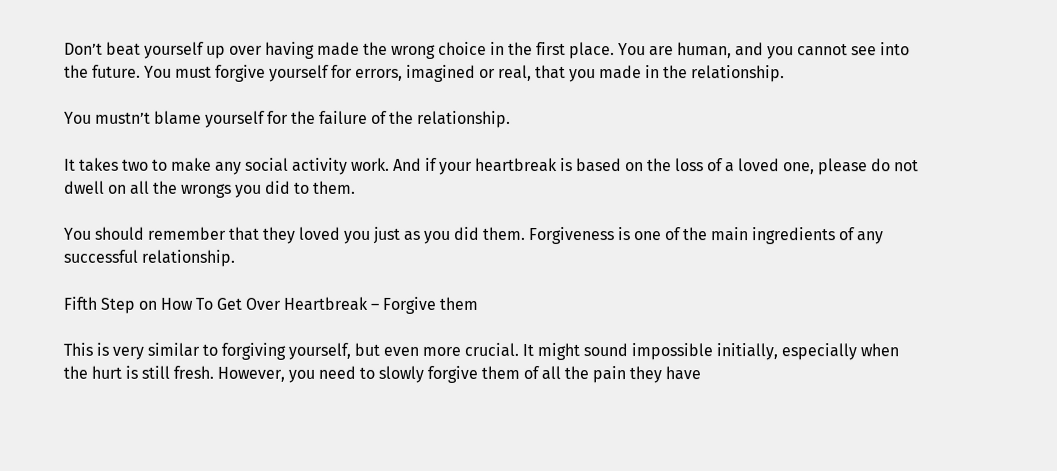Don’t beat yourself up over having made the wrong choice in the first place. You are human, and you cannot see into the future. You must forgive yourself for errors, imagined or real, that you made in the relationship.

You mustn’t blame yourself for the failure of the relationship.

It takes two to make any social activity work. And if your heartbreak is based on the loss of a loved one, please do not dwell on all the wrongs you did to them.

You should remember that they loved you just as you did them. Forgiveness is one of the main ingredients of any successful relationship.

Fifth Step on How To Get Over Heartbreak – Forgive them

This is very similar to forgiving yourself, but even more crucial. It might sound impossible initially, especially when the hurt is still fresh. However, you need to slowly forgive them of all the pain they have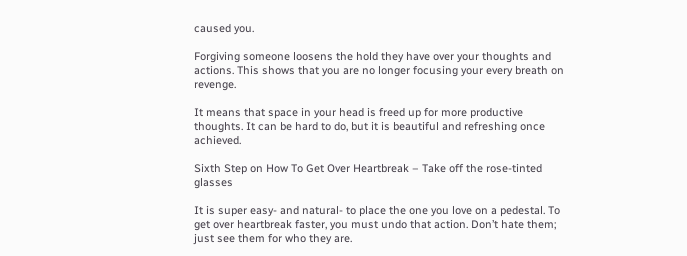caused you.

Forgiving someone loosens the hold they have over your thoughts and actions. This shows that you are no longer focusing your every breath on revenge.

It means that space in your head is freed up for more productive thoughts. It can be hard to do, but it is beautiful and refreshing once achieved.

Sixth Step on How To Get Over Heartbreak – Take off the rose-tinted glasses

It is super easy- and natural- to place the one you love on a pedestal. To get over heartbreak faster, you must undo that action. Don’t hate them; just see them for who they are.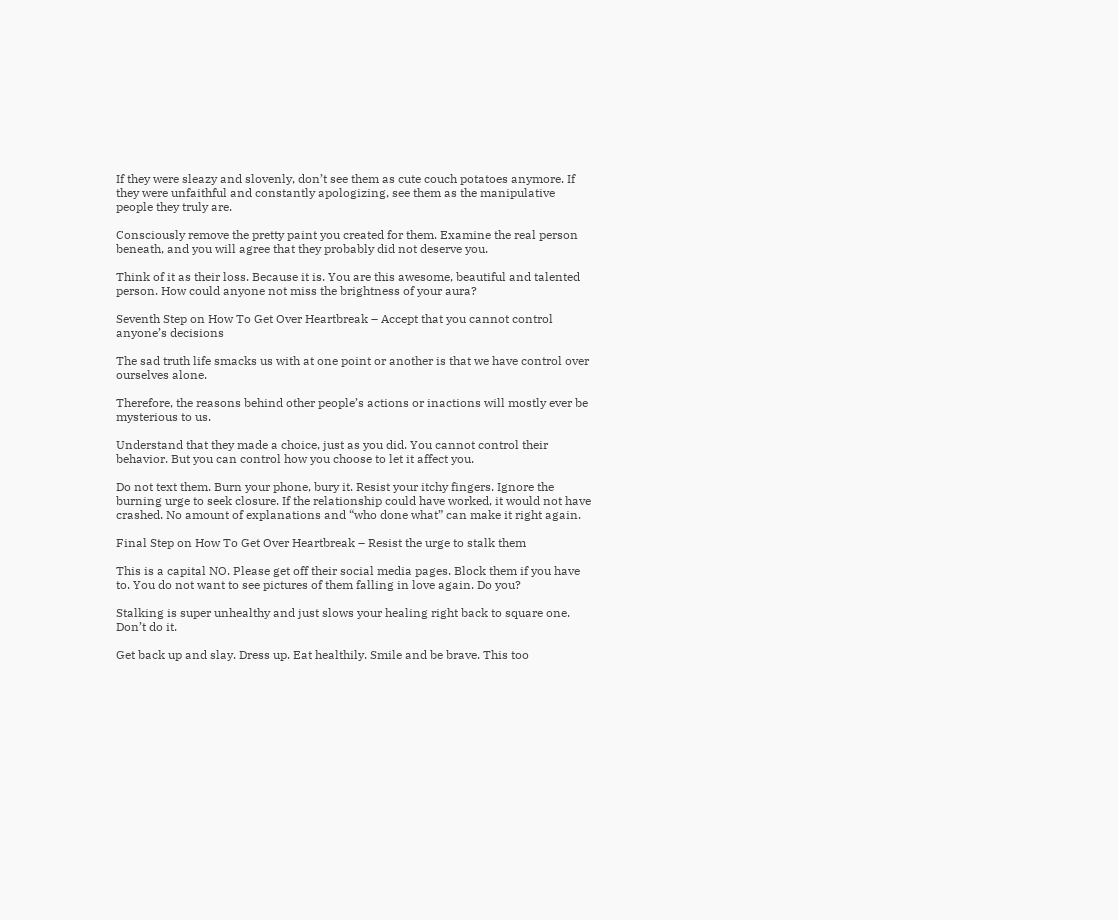If they were sleazy and slovenly, don’t see them as cute couch potatoes anymore. If they were unfaithful and constantly apologizing, see them as the manipulative people they truly are.

Consciously remove the pretty paint you created for them. Examine the real person beneath, and you will agree that they probably did not deserve you.

Think of it as their loss. Because it is. You are this awesome, beautiful and talented person. How could anyone not miss the brightness of your aura?

Seventh Step on How To Get Over Heartbreak – Accept that you cannot control anyone’s decisions

The sad truth life smacks us with at one point or another is that we have control over ourselves alone.

Therefore, the reasons behind other people’s actions or inactions will mostly ever be mysterious to us.

Understand that they made a choice, just as you did. You cannot control their behavior. But you can control how you choose to let it affect you.

Do not text them. Burn your phone, bury it. Resist your itchy fingers. Ignore the burning urge to seek closure. If the relationship could have worked, it would not have crashed. No amount of explanations and “who done what” can make it right again.

Final Step on How To Get Over Heartbreak – Resist the urge to stalk them

This is a capital NO. Please get off their social media pages. Block them if you have to. You do not want to see pictures of them falling in love again. Do you?

Stalking is super unhealthy and just slows your healing right back to square one. Don’t do it.

Get back up and slay. Dress up. Eat healthily. Smile and be brave. This too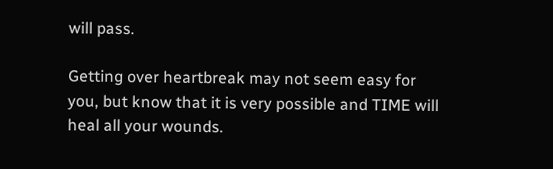will pass.

Getting over heartbreak may not seem easy for you, but know that it is very possible and TIME will heal all your wounds.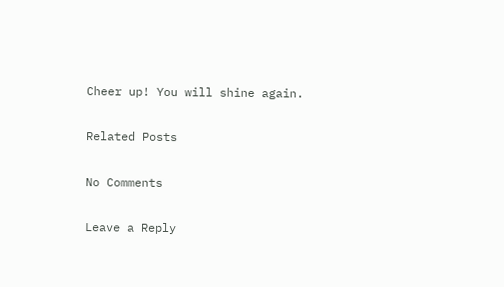Cheer up! You will shine again.

Related Posts

No Comments

Leave a Reply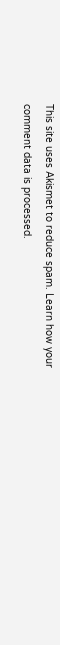This site uses Akismet to reduce spam. Learn how your comment data is processed.